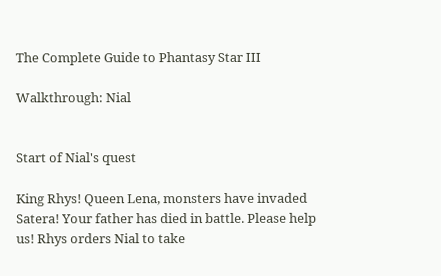The Complete Guide to Phantasy Star III

Walkthrough: Nial


Start of Nial's quest

King Rhys! Queen Lena, monsters have invaded Satera! Your father has died in battle. Please help us! Rhys orders Nial to take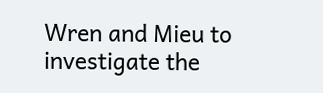Wren and Mieu to investigate the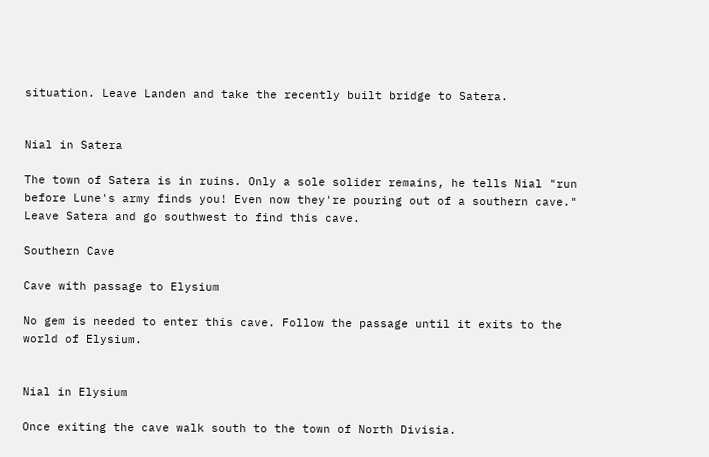situation. Leave Landen and take the recently built bridge to Satera.


Nial in Satera

The town of Satera is in ruins. Only a sole solider remains, he tells Nial "run before Lune's army finds you! Even now they're pouring out of a southern cave." Leave Satera and go southwest to find this cave.

Southern Cave

Cave with passage to Elysium

No gem is needed to enter this cave. Follow the passage until it exits to the world of Elysium.


Nial in Elysium

Once exiting the cave walk south to the town of North Divisia.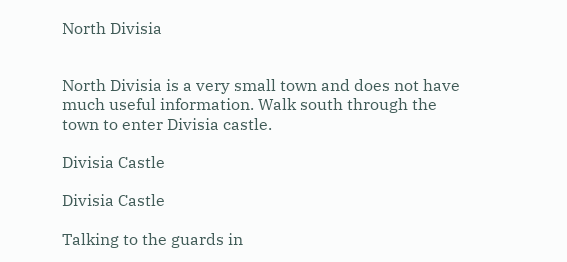North Divisia


North Divisia is a very small town and does not have much useful information. Walk south through the town to enter Divisia castle.

Divisia Castle

Divisia Castle

Talking to the guards in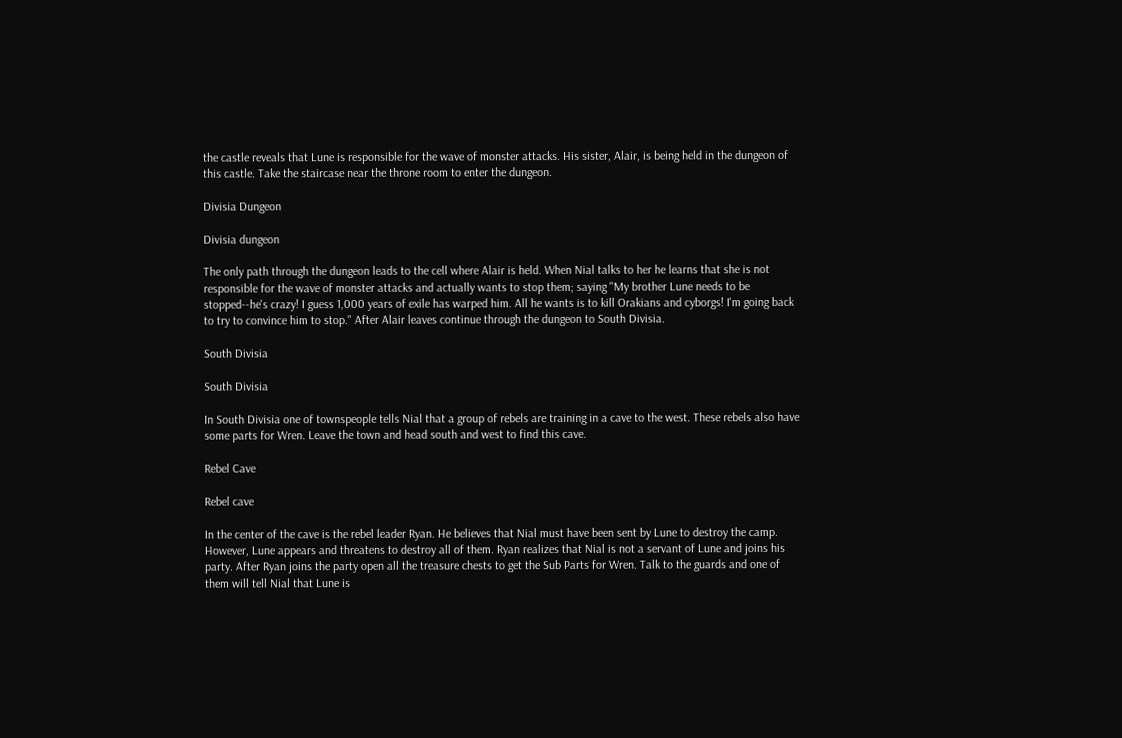the castle reveals that Lune is responsible for the wave of monster attacks. His sister, Alair, is being held in the dungeon of this castle. Take the staircase near the throne room to enter the dungeon.

Divisia Dungeon

Divisia dungeon

The only path through the dungeon leads to the cell where Alair is held. When Nial talks to her he learns that she is not responsible for the wave of monster attacks and actually wants to stop them; saying "My brother Lune needs to be stopped--he's crazy! I guess 1,000 years of exile has warped him. All he wants is to kill Orakians and cyborgs! I'm going back to try to convince him to stop." After Alair leaves continue through the dungeon to South Divisia.

South Divisia

South Divisia

In South Divisia one of townspeople tells Nial that a group of rebels are training in a cave to the west. These rebels also have some parts for Wren. Leave the town and head south and west to find this cave.

Rebel Cave

Rebel cave

In the center of the cave is the rebel leader Ryan. He believes that Nial must have been sent by Lune to destroy the camp. However, Lune appears and threatens to destroy all of them. Ryan realizes that Nial is not a servant of Lune and joins his party. After Ryan joins the party open all the treasure chests to get the Sub Parts for Wren. Talk to the guards and one of them will tell Nial that Lune is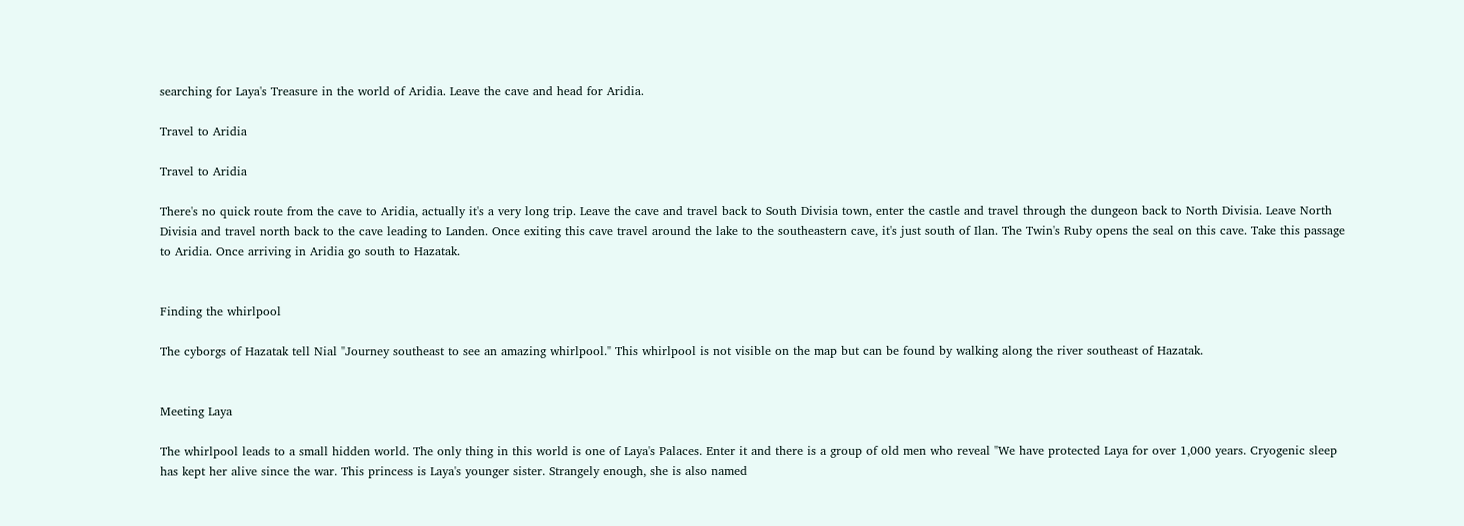searching for Laya's Treasure in the world of Aridia. Leave the cave and head for Aridia.

Travel to Aridia

Travel to Aridia

There's no quick route from the cave to Aridia, actually it's a very long trip. Leave the cave and travel back to South Divisia town, enter the castle and travel through the dungeon back to North Divisia. Leave North Divisia and travel north back to the cave leading to Landen. Once exiting this cave travel around the lake to the southeastern cave, it's just south of Ilan. The Twin's Ruby opens the seal on this cave. Take this passage to Aridia. Once arriving in Aridia go south to Hazatak.


Finding the whirlpool

The cyborgs of Hazatak tell Nial "Journey southeast to see an amazing whirlpool." This whirlpool is not visible on the map but can be found by walking along the river southeast of Hazatak.


Meeting Laya

The whirlpool leads to a small hidden world. The only thing in this world is one of Laya's Palaces. Enter it and there is a group of old men who reveal "We have protected Laya for over 1,000 years. Cryogenic sleep has kept her alive since the war. This princess is Laya's younger sister. Strangely enough, she is also named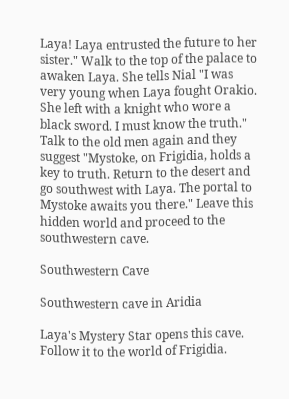Laya! Laya entrusted the future to her sister." Walk to the top of the palace to awaken Laya. She tells Nial "I was very young when Laya fought Orakio. She left with a knight who wore a black sword. I must know the truth." Talk to the old men again and they suggest "Mystoke, on Frigidia, holds a key to truth. Return to the desert and go southwest with Laya. The portal to Mystoke awaits you there." Leave this hidden world and proceed to the southwestern cave.

Southwestern Cave

Southwestern cave in Aridia

Laya's Mystery Star opens this cave. Follow it to the world of Frigidia.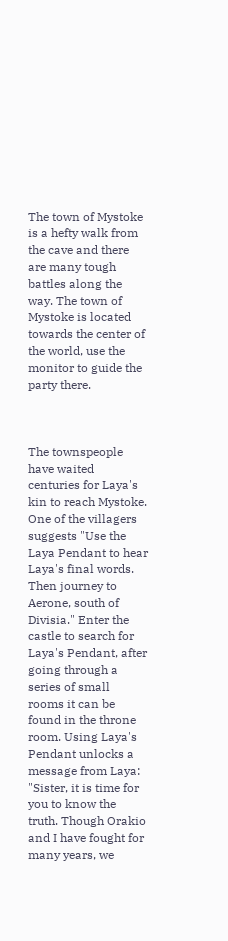The town of Mystoke is a hefty walk from the cave and there are many tough battles along the way. The town of Mystoke is located towards the center of the world, use the monitor to guide the party there.



The townspeople have waited centuries for Laya's kin to reach Mystoke. One of the villagers suggests "Use the Laya Pendant to hear Laya's final words. Then journey to Aerone, south of Divisia." Enter the castle to search for Laya's Pendant, after going through a series of small rooms it can be found in the throne room. Using Laya's Pendant unlocks a message from Laya: "Sister, it is time for you to know the truth. Though Orakio and I have fought for many years, we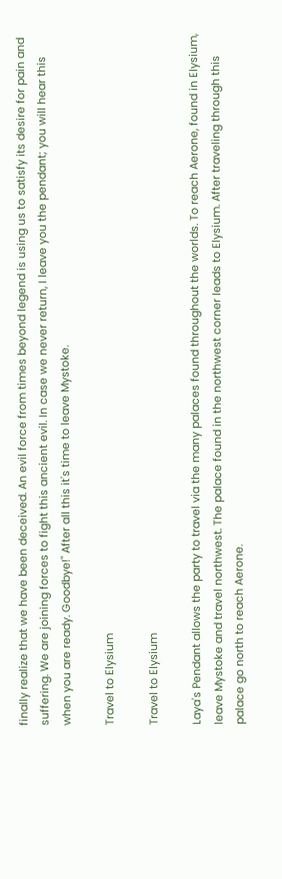finally realize that we have been deceived. An evil force from times beyond legend is using us to satisfy its desire for pain and suffering. We are joining forces to fight this ancient evil. In case we never return, I leave you the pendant; you will hear this when you are ready. Goodbye!" After all this it's time to leave Mystoke.

Travel to Elysium

Travel to Elysium

Laya's Pendant allows the party to travel via the many palaces found throughout the worlds. To reach Aerone, found in Elysium, leave Mystoke and travel northwest. The palace found in the northwest corner leads to Elysium. After traveling through this palace go north to reach Aerone.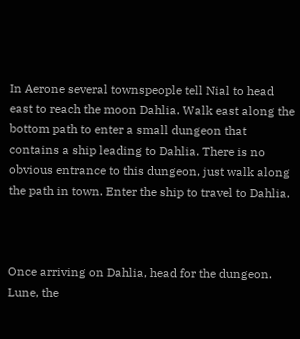In Aerone several townspeople tell Nial to head east to reach the moon Dahlia. Walk east along the bottom path to enter a small dungeon that contains a ship leading to Dahlia. There is no obvious entrance to this dungeon, just walk along the path in town. Enter the ship to travel to Dahlia.



Once arriving on Dahlia, head for the dungeon. Lune, the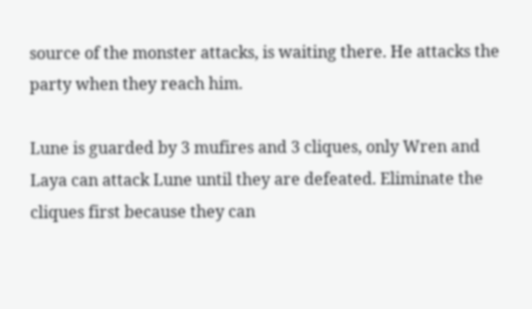source of the monster attacks, is waiting there. He attacks the party when they reach him.

Lune is guarded by 3 mufires and 3 cliques, only Wren and Laya can attack Lune until they are defeated. Eliminate the cliques first because they can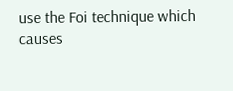use the Foi technique which causes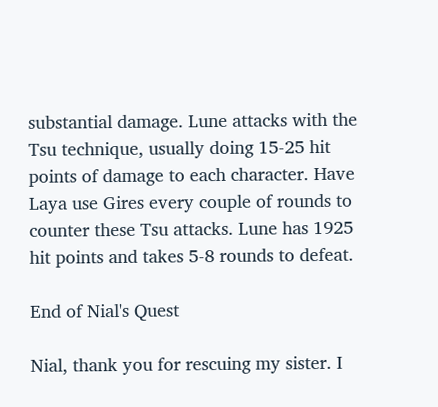substantial damage. Lune attacks with the Tsu technique, usually doing 15-25 hit points of damage to each character. Have Laya use Gires every couple of rounds to counter these Tsu attacks. Lune has 1925 hit points and takes 5-8 rounds to defeat.

End of Nial's Quest

Nial, thank you for rescuing my sister. I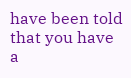have been told that you have a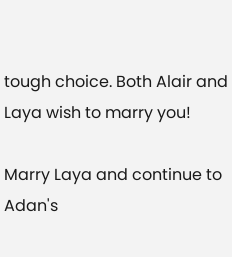tough choice. Both Alair and Laya wish to marry you!

Marry Laya and continue to Adan's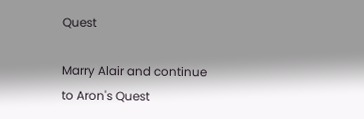Quest

Marry Alair and continue to Aron's Quest